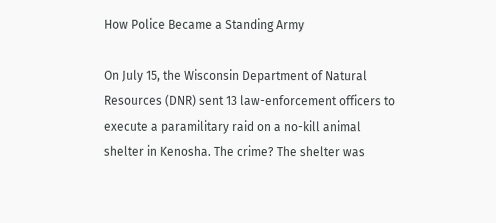How Police Became a Standing Army

On July 15, the Wisconsin Department of Natural Resources (DNR) sent 13 law-enforcement officers to execute a paramilitary raid on a no-kill animal shelter in Kenosha. The crime? The shelter was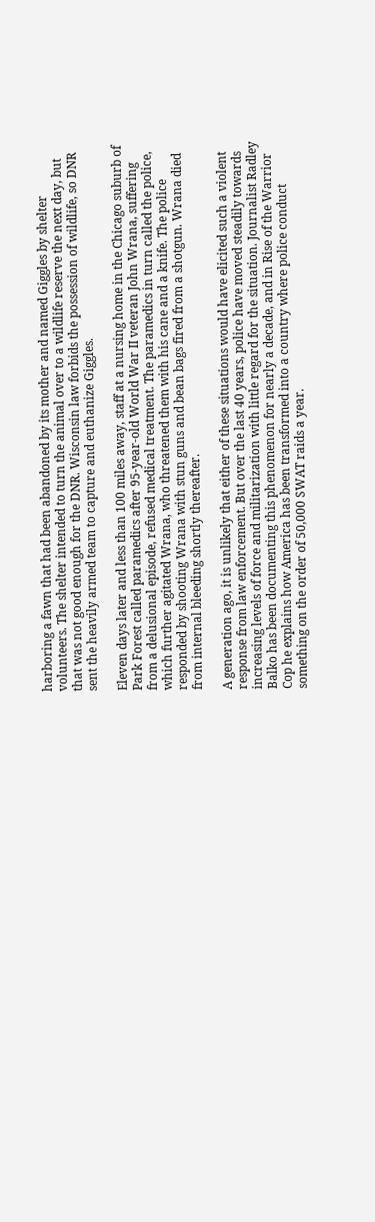harboring a fawn that had been abandoned by its mother and named Giggles by shelter volunteers. The shelter intended to turn the animal over to a wildlife reserve the next day, but that was not good enough for the DNR. Wisconsin law forbids the possession of wildlife, so DNR sent the heavily armed team to capture and euthanize Giggles.

Eleven days later and less than 100 miles away, staff at a nursing home in the Chicago suburb of Park Forest called paramedics after 95-year-old World War II veteran John Wrana, suffering from a delusional episode, refused medical treatment. The paramedics in turn called the police, which further agitated Wrana, who threatened them with his cane and a knife. The police responded by shooting Wrana with stun guns and bean bags fired from a shotgun. Wrana died from internal bleeding shortly thereafter.

A generation ago, it is unlikely that either of these situations would have elicited such a violent response from law enforcement. But over the last 40 years, police have moved steadily towards increasing levels of force and militarization with little regard for the situation. Journalist Radley Balko has been documenting this phenomenon for nearly a decade, and in Rise of the Warrior Cop he explains how America has been transformed into a country where police conduct something on the order of 50,000 SWAT raids a year.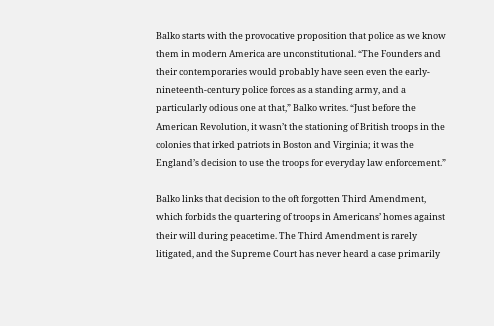Balko starts with the provocative proposition that police as we know them in modern America are unconstitutional. “The Founders and their contemporaries would probably have seen even the early-nineteenth-century police forces as a standing army, and a particularly odious one at that,” Balko writes. “Just before the American Revolution, it wasn’t the stationing of British troops in the colonies that irked patriots in Boston and Virginia; it was the England’s decision to use the troops for everyday law enforcement.”

Balko links that decision to the oft forgotten Third Amendment, which forbids the quartering of troops in Americans’ homes against their will during peacetime. The Third Amendment is rarely litigated, and the Supreme Court has never heard a case primarily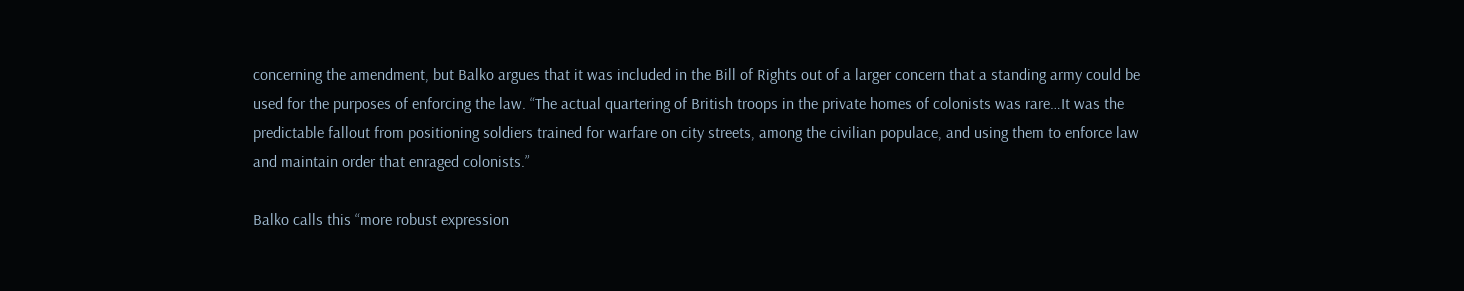concerning the amendment, but Balko argues that it was included in the Bill of Rights out of a larger concern that a standing army could be used for the purposes of enforcing the law. “The actual quartering of British troops in the private homes of colonists was rare…It was the predictable fallout from positioning soldiers trained for warfare on city streets, among the civilian populace, and using them to enforce law and maintain order that enraged colonists.”

Balko calls this “more robust expression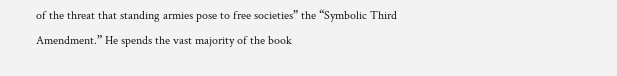of the threat that standing armies pose to free societies” the “Symbolic Third Amendment.” He spends the vast majority of the book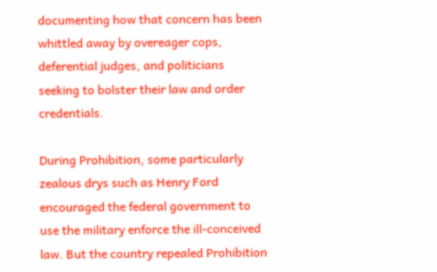documenting how that concern has been whittled away by overeager cops, deferential judges, and politicians seeking to bolster their law and order credentials.

During Prohibition, some particularly zealous drys such as Henry Ford encouraged the federal government to use the military enforce the ill-conceived law. But the country repealed Prohibition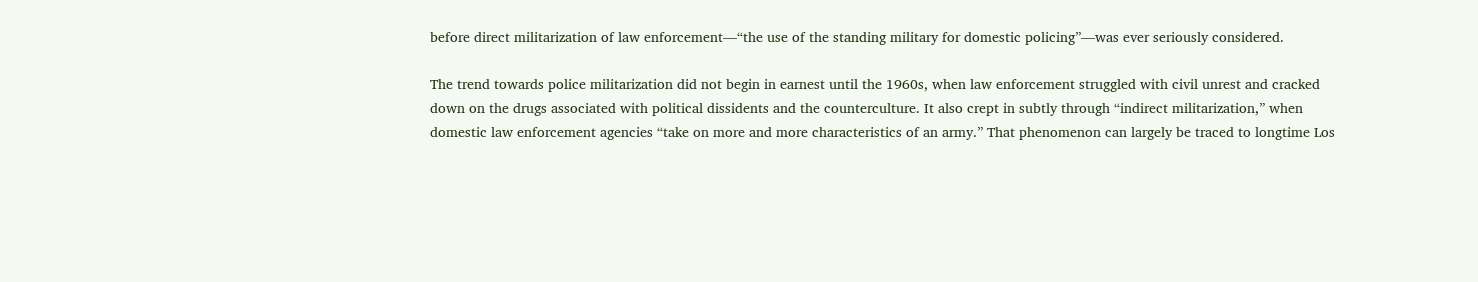before direct militarization of law enforcement—“the use of the standing military for domestic policing”—was ever seriously considered.

The trend towards police militarization did not begin in earnest until the 1960s, when law enforcement struggled with civil unrest and cracked down on the drugs associated with political dissidents and the counterculture. It also crept in subtly through “indirect militarization,” when domestic law enforcement agencies “take on more and more characteristics of an army.” That phenomenon can largely be traced to longtime Los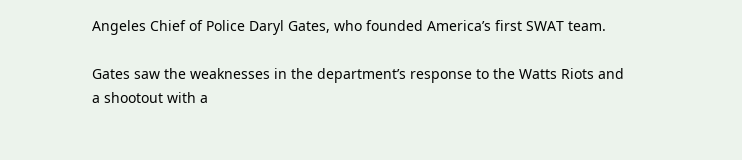Angeles Chief of Police Daryl Gates, who founded America’s first SWAT team.

Gates saw the weaknesses in the department’s response to the Watts Riots and a shootout with a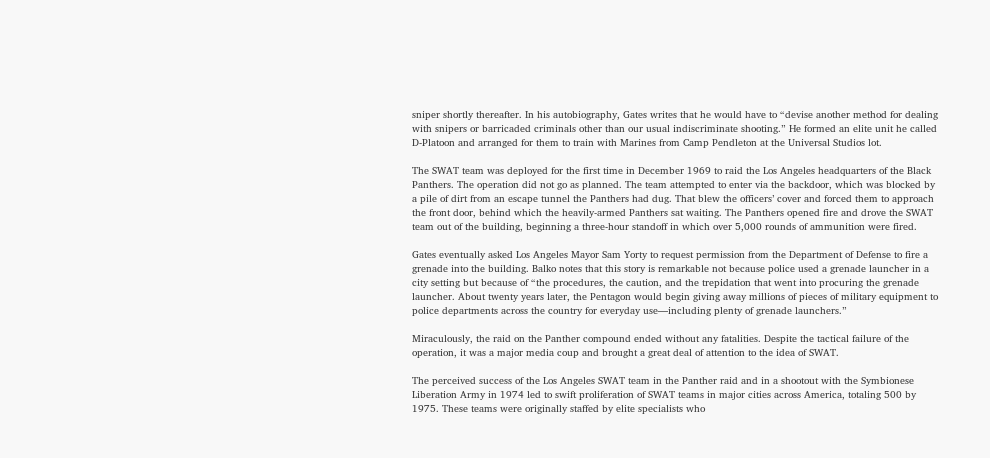sniper shortly thereafter. In his autobiography, Gates writes that he would have to “devise another method for dealing with snipers or barricaded criminals other than our usual indiscriminate shooting.” He formed an elite unit he called D-Platoon and arranged for them to train with Marines from Camp Pendleton at the Universal Studios lot.

The SWAT team was deployed for the first time in December 1969 to raid the Los Angeles headquarters of the Black Panthers. The operation did not go as planned. The team attempted to enter via the backdoor, which was blocked by a pile of dirt from an escape tunnel the Panthers had dug. That blew the officers’ cover and forced them to approach the front door, behind which the heavily-armed Panthers sat waiting. The Panthers opened fire and drove the SWAT team out of the building, beginning a three-hour standoff in which over 5,000 rounds of ammunition were fired.

Gates eventually asked Los Angeles Mayor Sam Yorty to request permission from the Department of Defense to fire a grenade into the building. Balko notes that this story is remarkable not because police used a grenade launcher in a city setting but because of “the procedures, the caution, and the trepidation that went into procuring the grenade launcher. About twenty years later, the Pentagon would begin giving away millions of pieces of military equipment to police departments across the country for everyday use—including plenty of grenade launchers.”

Miraculously, the raid on the Panther compound ended without any fatalities. Despite the tactical failure of the operation, it was a major media coup and brought a great deal of attention to the idea of SWAT.

The perceived success of the Los Angeles SWAT team in the Panther raid and in a shootout with the Symbionese Liberation Army in 1974 led to swift proliferation of SWAT teams in major cities across America, totaling 500 by 1975. These teams were originally staffed by elite specialists who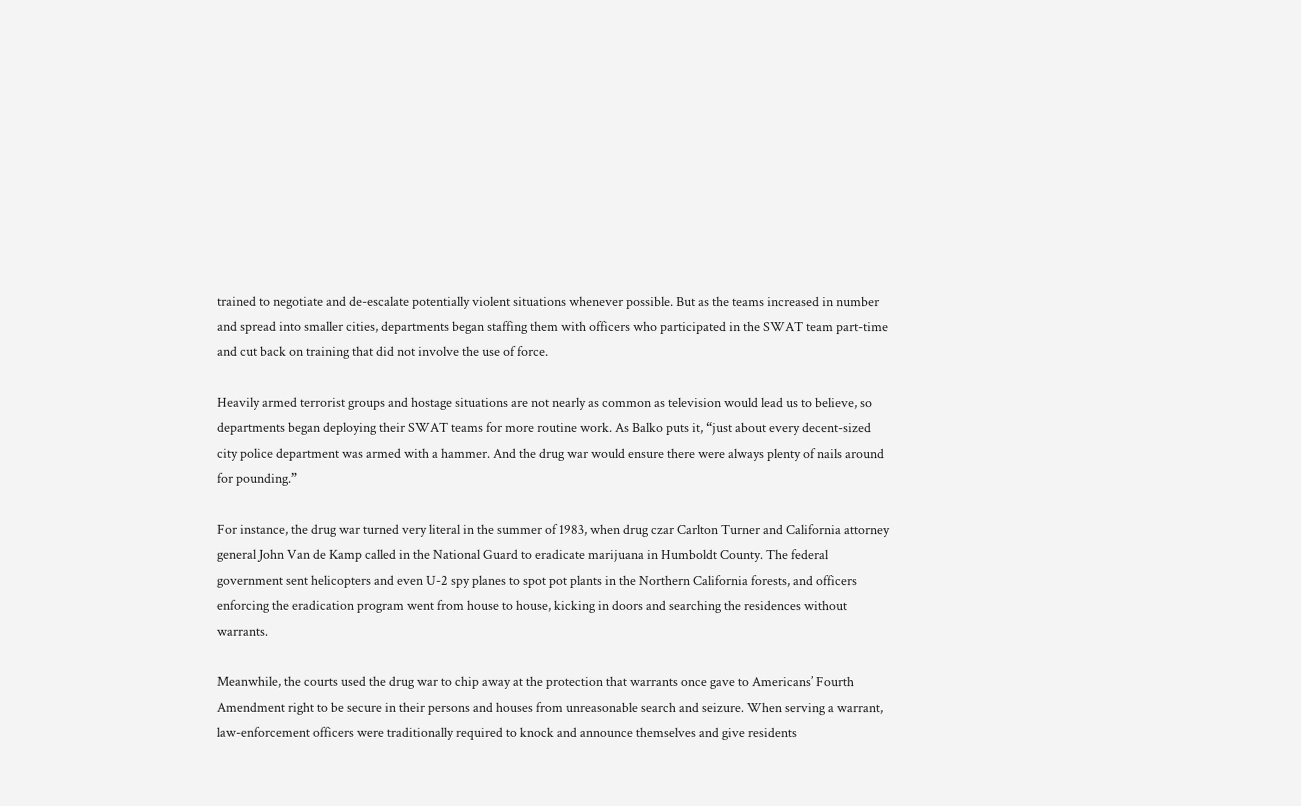trained to negotiate and de-escalate potentially violent situations whenever possible. But as the teams increased in number and spread into smaller cities, departments began staffing them with officers who participated in the SWAT team part-time and cut back on training that did not involve the use of force.

Heavily armed terrorist groups and hostage situations are not nearly as common as television would lead us to believe, so departments began deploying their SWAT teams for more routine work. As Balko puts it, “just about every decent-sized city police department was armed with a hammer. And the drug war would ensure there were always plenty of nails around for pounding.”

For instance, the drug war turned very literal in the summer of 1983, when drug czar Carlton Turner and California attorney general John Van de Kamp called in the National Guard to eradicate marijuana in Humboldt County. The federal government sent helicopters and even U-2 spy planes to spot pot plants in the Northern California forests, and officers enforcing the eradication program went from house to house, kicking in doors and searching the residences without warrants.

Meanwhile, the courts used the drug war to chip away at the protection that warrants once gave to Americans’ Fourth Amendment right to be secure in their persons and houses from unreasonable search and seizure. When serving a warrant, law-enforcement officers were traditionally required to knock and announce themselves and give residents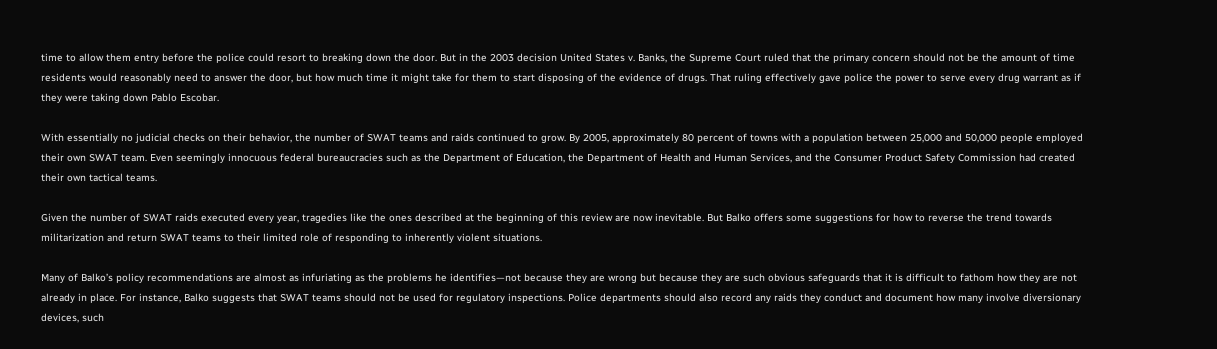time to allow them entry before the police could resort to breaking down the door. But in the 2003 decision United States v. Banks, the Supreme Court ruled that the primary concern should not be the amount of time residents would reasonably need to answer the door, but how much time it might take for them to start disposing of the evidence of drugs. That ruling effectively gave police the power to serve every drug warrant as if they were taking down Pablo Escobar.

With essentially no judicial checks on their behavior, the number of SWAT teams and raids continued to grow. By 2005, approximately 80 percent of towns with a population between 25,000 and 50,000 people employed their own SWAT team. Even seemingly innocuous federal bureaucracies such as the Department of Education, the Department of Health and Human Services, and the Consumer Product Safety Commission had created their own tactical teams.

Given the number of SWAT raids executed every year, tragedies like the ones described at the beginning of this review are now inevitable. But Balko offers some suggestions for how to reverse the trend towards militarization and return SWAT teams to their limited role of responding to inherently violent situations.

Many of Balko’s policy recommendations are almost as infuriating as the problems he identifies—not because they are wrong but because they are such obvious safeguards that it is difficult to fathom how they are not already in place. For instance, Balko suggests that SWAT teams should not be used for regulatory inspections. Police departments should also record any raids they conduct and document how many involve diversionary devices, such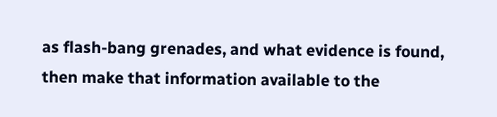as flash-bang grenades, and what evidence is found, then make that information available to the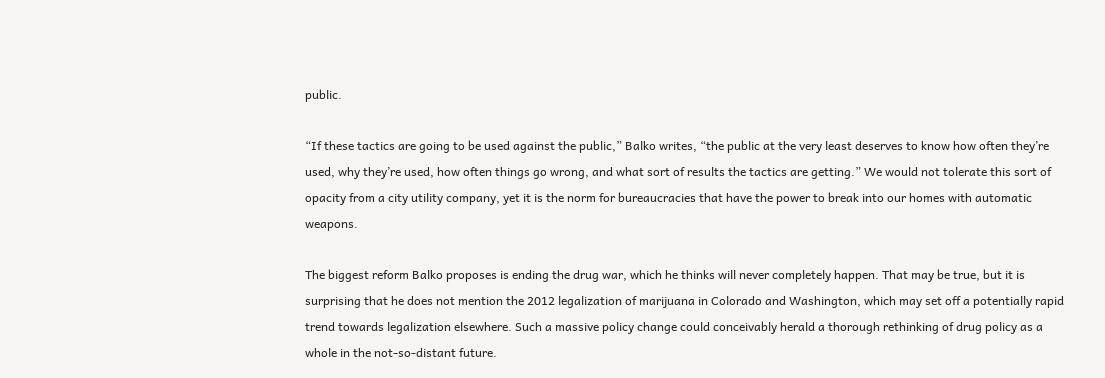public.

“If these tactics are going to be used against the public,” Balko writes, “the public at the very least deserves to know how often they’re used, why they’re used, how often things go wrong, and what sort of results the tactics are getting.” We would not tolerate this sort of opacity from a city utility company, yet it is the norm for bureaucracies that have the power to break into our homes with automatic weapons.

The biggest reform Balko proposes is ending the drug war, which he thinks will never completely happen. That may be true, but it is surprising that he does not mention the 2012 legalization of marijuana in Colorado and Washington, which may set off a potentially rapid trend towards legalization elsewhere. Such a massive policy change could conceivably herald a thorough rethinking of drug policy as a whole in the not-so-distant future.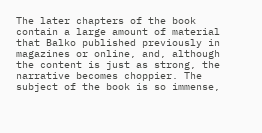The later chapters of the book contain a large amount of material that Balko published previously in magazines or online, and, although the content is just as strong, the narrative becomes choppier. The subject of the book is so immense,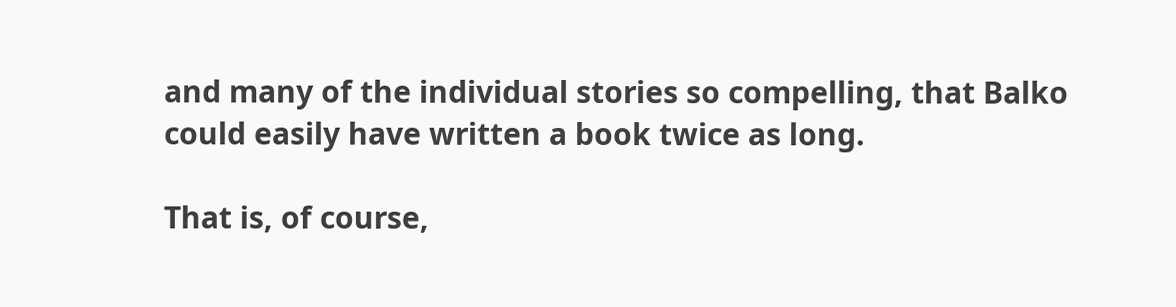and many of the individual stories so compelling, that Balko could easily have written a book twice as long.

That is, of course,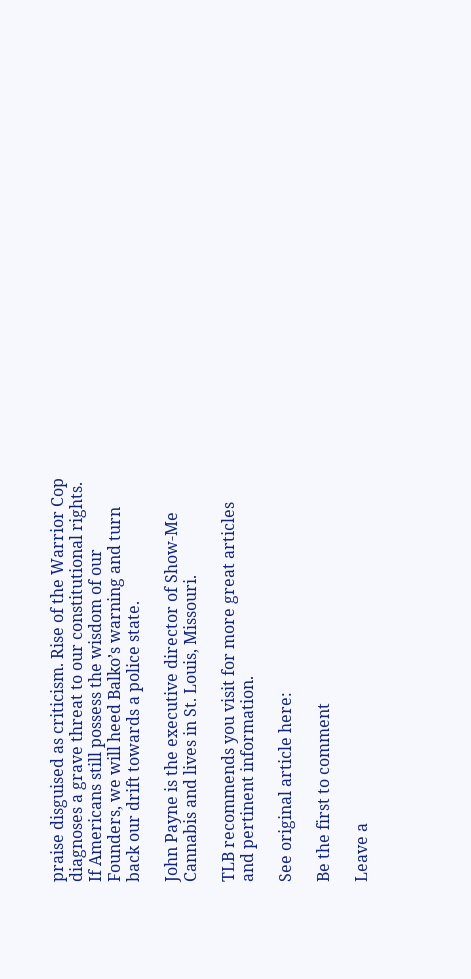praise disguised as criticism. Rise of the Warrior Cop diagnoses a grave threat to our constitutional rights. If Americans still possess the wisdom of our Founders, we will heed Balko’s warning and turn back our drift towards a police state.

John Payne is the executive director of Show-Me Cannabis and lives in St. Louis, Missouri.

TLB recommends you visit for more great articles and pertinent information.

See original article here:

Be the first to comment

Leave a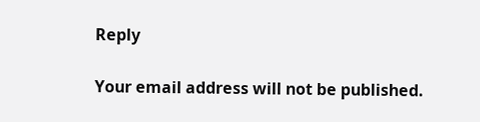Reply

Your email address will not be published.